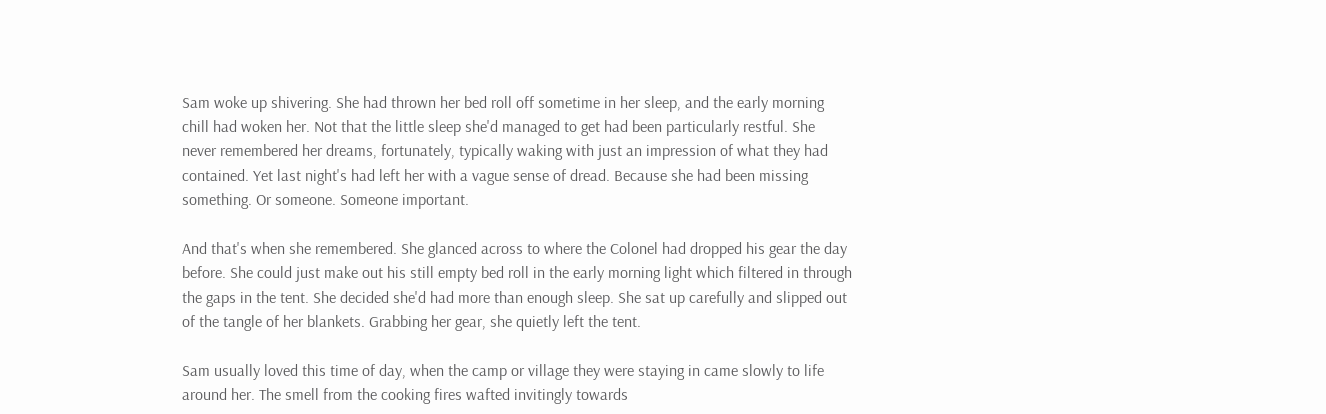Sam woke up shivering. She had thrown her bed roll off sometime in her sleep, and the early morning chill had woken her. Not that the little sleep she'd managed to get had been particularly restful. She never remembered her dreams, fortunately, typically waking with just an impression of what they had contained. Yet last night's had left her with a vague sense of dread. Because she had been missing something. Or someone. Someone important.

And that's when she remembered. She glanced across to where the Colonel had dropped his gear the day before. She could just make out his still empty bed roll in the early morning light which filtered in through the gaps in the tent. She decided she'd had more than enough sleep. She sat up carefully and slipped out of the tangle of her blankets. Grabbing her gear, she quietly left the tent.

Sam usually loved this time of day, when the camp or village they were staying in came slowly to life around her. The smell from the cooking fires wafted invitingly towards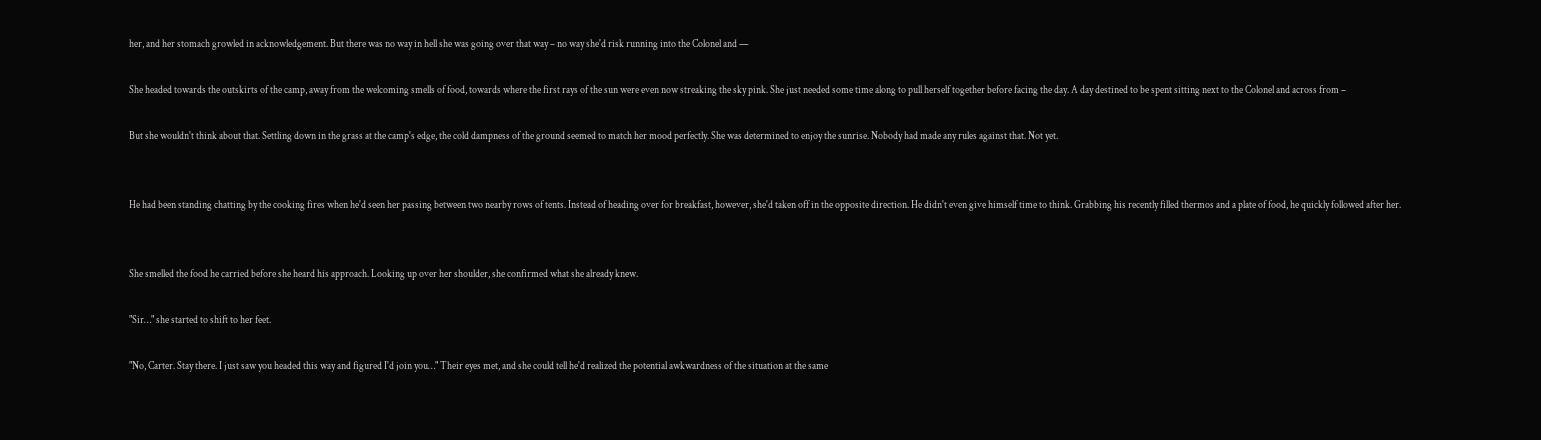her, and her stomach growled in acknowledgement. But there was no way in hell she was going over that way – no way she'd risk running into the Colonel and —

She headed towards the outskirts of the camp, away from the welcoming smells of food, towards where the first rays of the sun were even now streaking the sky pink. She just needed some time along to pull herself together before facing the day. A day destined to be spent sitting next to the Colonel and across from –

But she wouldn't think about that. Settling down in the grass at the camp's edge, the cold dampness of the ground seemed to match her mood perfectly. She was determined to enjoy the sunrise. Nobody had made any rules against that. Not yet.


He had been standing chatting by the cooking fires when he'd seen her passing between two nearby rows of tents. Instead of heading over for breakfast, however, she'd taken off in the opposite direction. He didn't even give himself time to think. Grabbing his recently filled thermos and a plate of food, he quickly followed after her.


She smelled the food he carried before she heard his approach. Looking up over her shoulder, she confirmed what she already knew.

"Sir…" she started to shift to her feet.

"No, Carter. Stay there. I just saw you headed this way and figured I'd join you…" Their eyes met, and she could tell he'd realized the potential awkwardness of the situation at the same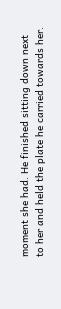moment she had. He finished sitting down next to her and held the plate he carried towards her.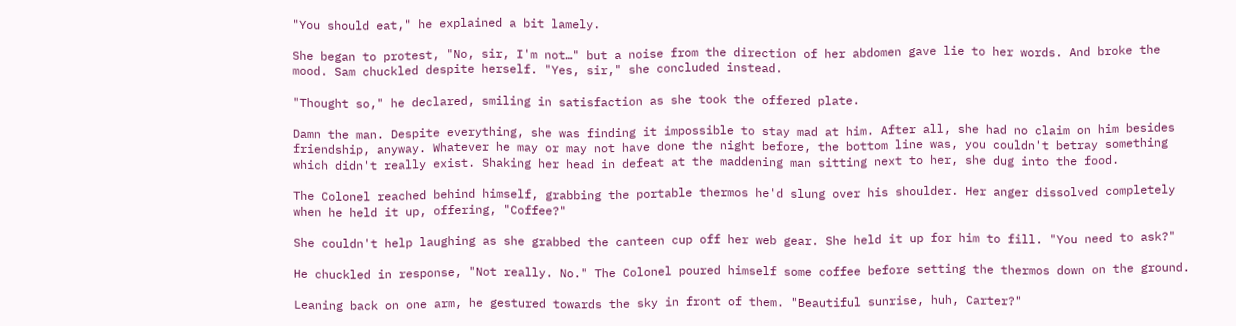"You should eat," he explained a bit lamely.

She began to protest, "No, sir, I'm not…" but a noise from the direction of her abdomen gave lie to her words. And broke the mood. Sam chuckled despite herself. "Yes, sir," she concluded instead.

"Thought so," he declared, smiling in satisfaction as she took the offered plate.

Damn the man. Despite everything, she was finding it impossible to stay mad at him. After all, she had no claim on him besides friendship, anyway. Whatever he may or may not have done the night before, the bottom line was, you couldn't betray something which didn't really exist. Shaking her head in defeat at the maddening man sitting next to her, she dug into the food.

The Colonel reached behind himself, grabbing the portable thermos he'd slung over his shoulder. Her anger dissolved completely when he held it up, offering, "Coffee?"

She couldn't help laughing as she grabbed the canteen cup off her web gear. She held it up for him to fill. "You need to ask?"

He chuckled in response, "Not really. No." The Colonel poured himself some coffee before setting the thermos down on the ground.

Leaning back on one arm, he gestured towards the sky in front of them. "Beautiful sunrise, huh, Carter?"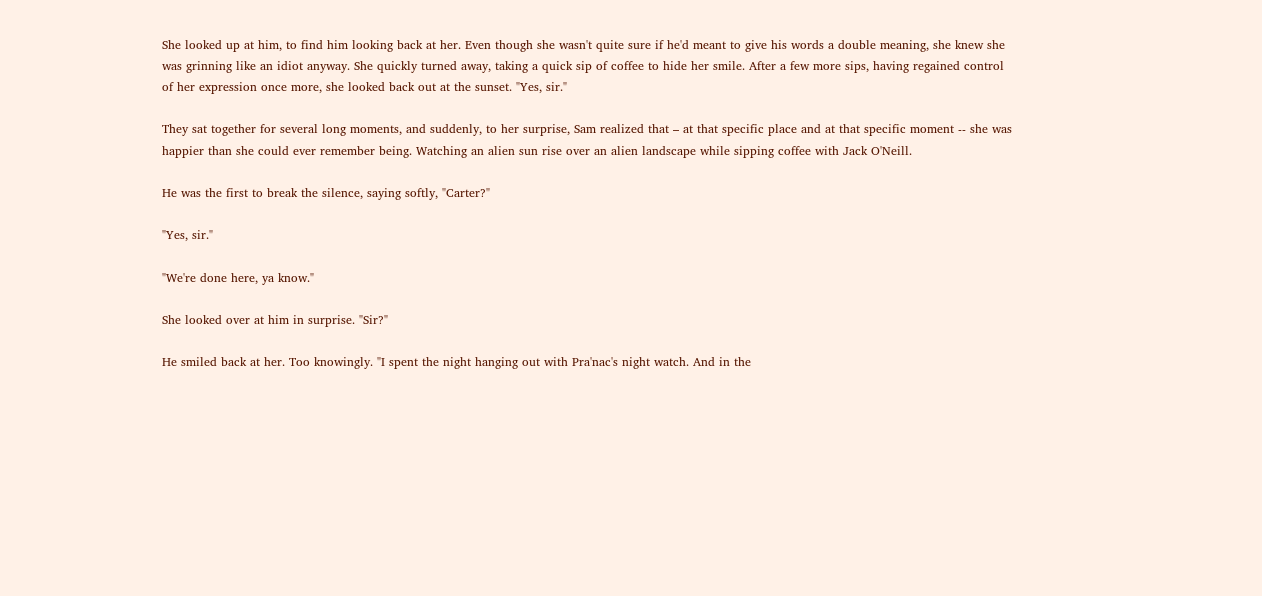She looked up at him, to find him looking back at her. Even though she wasn't quite sure if he'd meant to give his words a double meaning, she knew she was grinning like an idiot anyway. She quickly turned away, taking a quick sip of coffee to hide her smile. After a few more sips, having regained control of her expression once more, she looked back out at the sunset. "Yes, sir."

They sat together for several long moments, and suddenly, to her surprise, Sam realized that – at that specific place and at that specific moment -- she was happier than she could ever remember being. Watching an alien sun rise over an alien landscape while sipping coffee with Jack O'Neill.

He was the first to break the silence, saying softly, "Carter?"

"Yes, sir."

"We're done here, ya know."

She looked over at him in surprise. "Sir?"

He smiled back at her. Too knowingly. "I spent the night hanging out with Pra'nac's night watch. And in the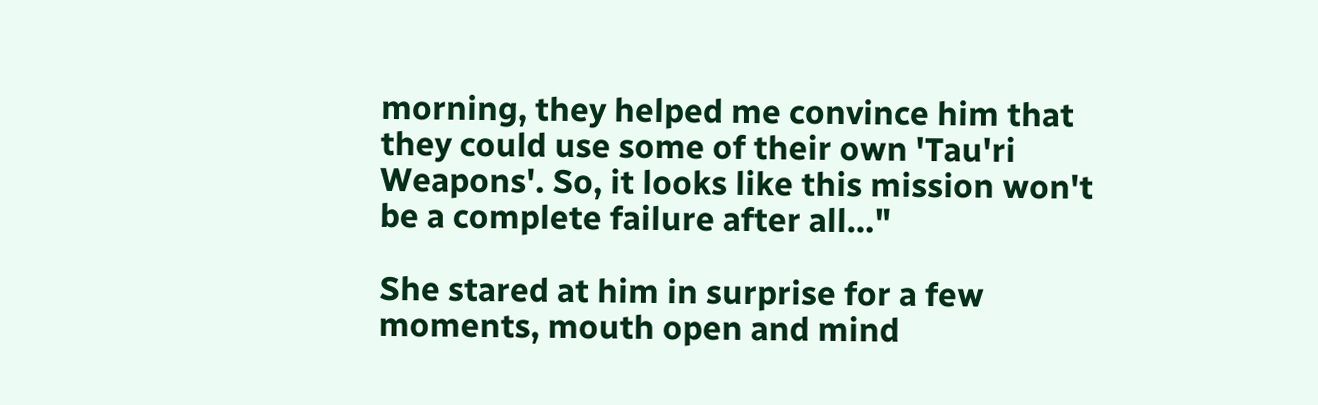morning, they helped me convince him that they could use some of their own 'Tau'ri Weapons'. So, it looks like this mission won't be a complete failure after all…"

She stared at him in surprise for a few moments, mouth open and mind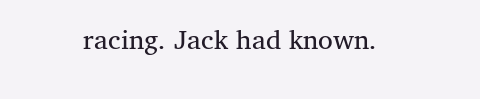racing. Jack had known.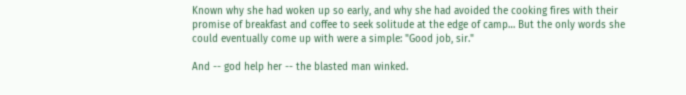Known why she had woken up so early, and why she had avoided the cooking fires with their promise of breakfast and coffee to seek solitude at the edge of camp… But the only words she could eventually come up with were a simple: "Good job, sir."

And -- god help her -- the blasted man winked.